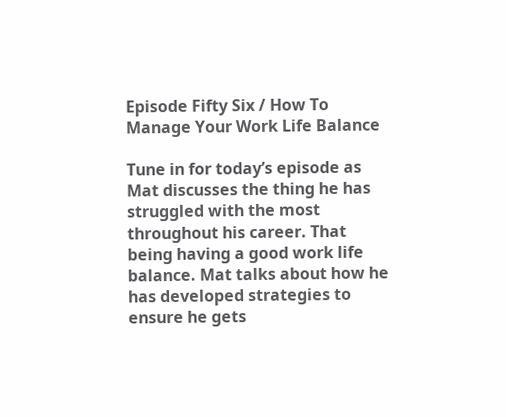Episode Fifty Six / How To Manage Your Work Life Balance

Tune in for today’s episode as Mat discusses the thing he has struggled with the most throughout his career. That being having a good work life balance. Mat talks about how he has developed strategies to ensure he gets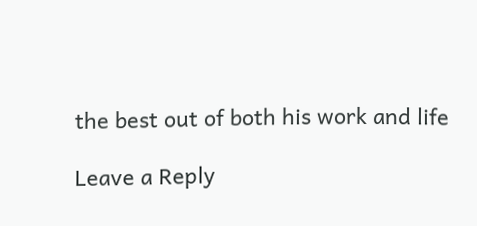the best out of both his work and life

Leave a Reply